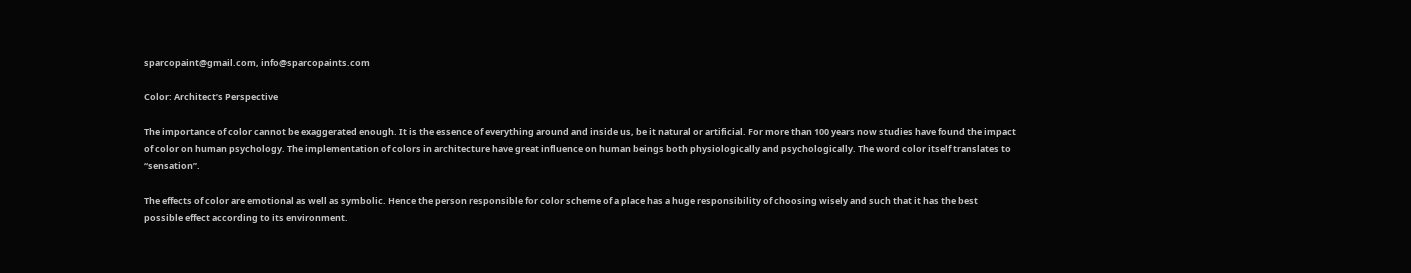sparcopaint@gmail.com, info@sparcopaints.com

Color: Architect’s Perspective

The importance of color cannot be exaggerated enough. It is the essence of everything around and inside us, be it natural or artificial. For more than 100 years now studies have found the impact of color on human psychology. The implementation of colors in architecture have great influence on human beings both physiologically and psychologically. The word color itself translates to “sensation”.

The effects of color are emotional as well as symbolic. Hence the person responsible for color scheme of a place has a huge responsibility of choosing wisely and such that it has the best possible effect according to its environment.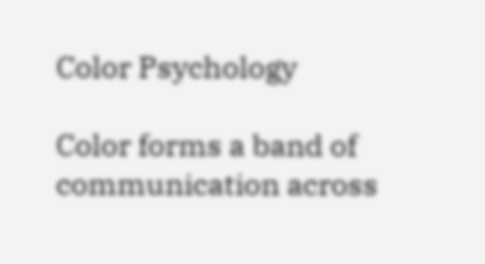Color Psychology

Color forms a band of communication across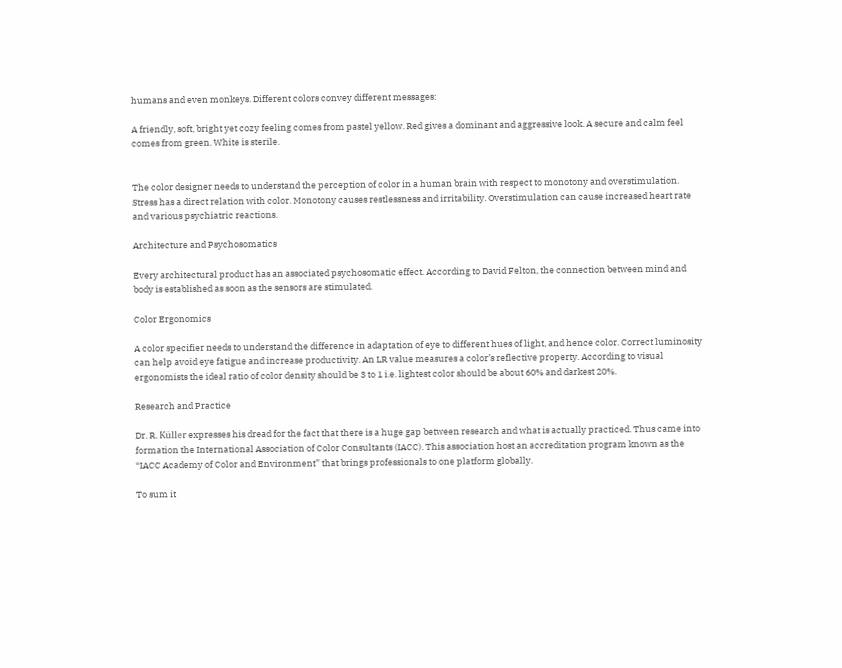humans and even monkeys. Different colors convey different messages:

A friendly, soft, bright yet cozy feeling comes from pastel yellow. Red gives a dominant and aggressive look. A secure and calm feel comes from green. White is sterile.


The color designer needs to understand the perception of color in a human brain with respect to monotony and overstimulation. Stress has a direct relation with color. Monotony causes restlessness and irritability. Overstimulation can cause increased heart rate and various psychiatric reactions.

Architecture and Psychosomatics

Every architectural product has an associated psychosomatic effect. According to David Felton, the connection between mind and body is established as soon as the sensors are stimulated.

Color Ergonomics

A color specifier needs to understand the difference in adaptation of eye to different hues of light, and hence color. Correct luminosity can help avoid eye fatigue and increase productivity. An LR value measures a color’s reflective property. According to visual ergonomists the ideal ratio of color density should be 3 to 1 i.e. lightest color should be about 60% and darkest 20%.

Research and Practice

Dr. R. Küller expresses his dread for the fact that there is a huge gap between research and what is actually practiced. Thus came into formation the International Association of Color Consultants (IACC). This association host an accreditation program known as the “IACC Academy of Color and Environment” that brings professionals to one platform globally.

To sum it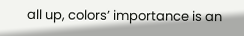all up, colors’ importance is an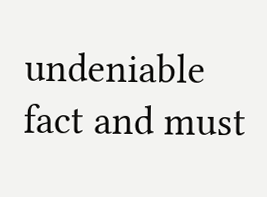undeniable fact and must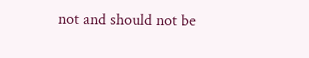not and should not be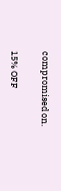compromised on.

15% OFF